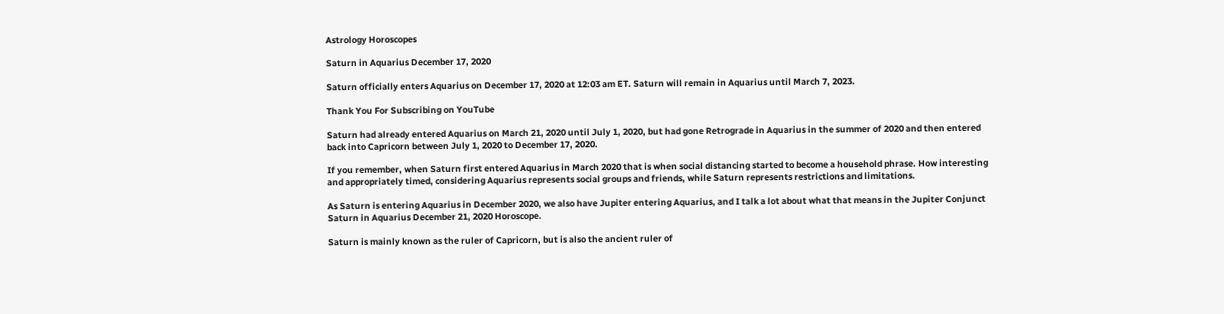Astrology Horoscopes

Saturn in Aquarius December 17, 2020

Saturn officially enters Aquarius on December 17, 2020 at 12:03 am ET. Saturn will remain in Aquarius until March 7, 2023.

Thank You For Subscribing on YouTube

Saturn had already entered Aquarius on March 21, 2020 until July 1, 2020, but had gone Retrograde in Aquarius in the summer of 2020 and then entered back into Capricorn between July 1, 2020 to December 17, 2020.

If you remember, when Saturn first entered Aquarius in March 2020 that is when social distancing started to become a household phrase. How interesting and appropriately timed, considering Aquarius represents social groups and friends, while Saturn represents restrictions and limitations.

As Saturn is entering Aquarius in December 2020, we also have Jupiter entering Aquarius, and I talk a lot about what that means in the Jupiter Conjunct Saturn in Aquarius December 21, 2020 Horoscope.

Saturn is mainly known as the ruler of Capricorn, but is also the ancient ruler of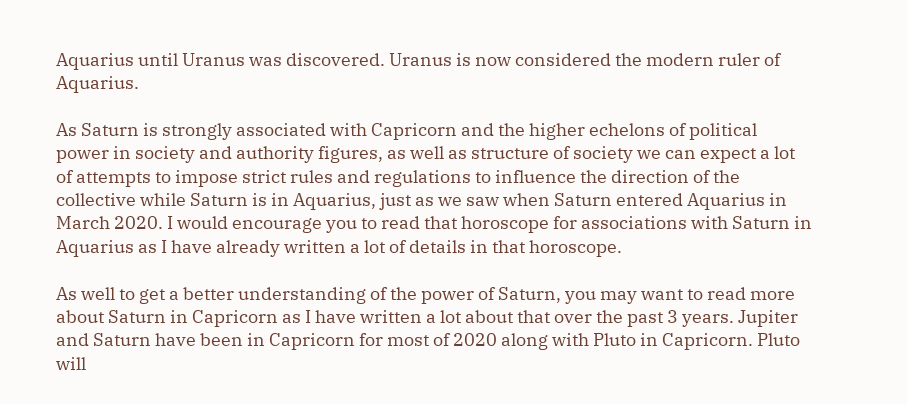Aquarius until Uranus was discovered. Uranus is now considered the modern ruler of Aquarius.

As Saturn is strongly associated with Capricorn and the higher echelons of political power in society and authority figures, as well as structure of society we can expect a lot of attempts to impose strict rules and regulations to influence the direction of the collective while Saturn is in Aquarius, just as we saw when Saturn entered Aquarius in March 2020. I would encourage you to read that horoscope for associations with Saturn in Aquarius as I have already written a lot of details in that horoscope.

As well to get a better understanding of the power of Saturn, you may want to read more about Saturn in Capricorn as I have written a lot about that over the past 3 years. Jupiter and Saturn have been in Capricorn for most of 2020 along with Pluto in Capricorn. Pluto will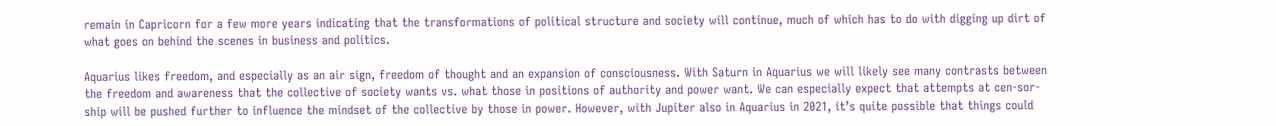remain in Capricorn for a few more years indicating that the transformations of political structure and society will continue, much of which has to do with digging up dirt of what goes on behind the scenes in business and politics.

Aquarius likes freedom, and especially as an air sign, freedom of thought and an expansion of consciousness. With Saturn in Aquarius we will likely see many contrasts between the freedom and awareness that the collective of society wants vs. what those in positions of authority and power want. We can especially expect that attempts at cen-sor-ship will be pushed further to influence the mindset of the collective by those in power. However, with Jupiter also in Aquarius in 2021, it’s quite possible that things could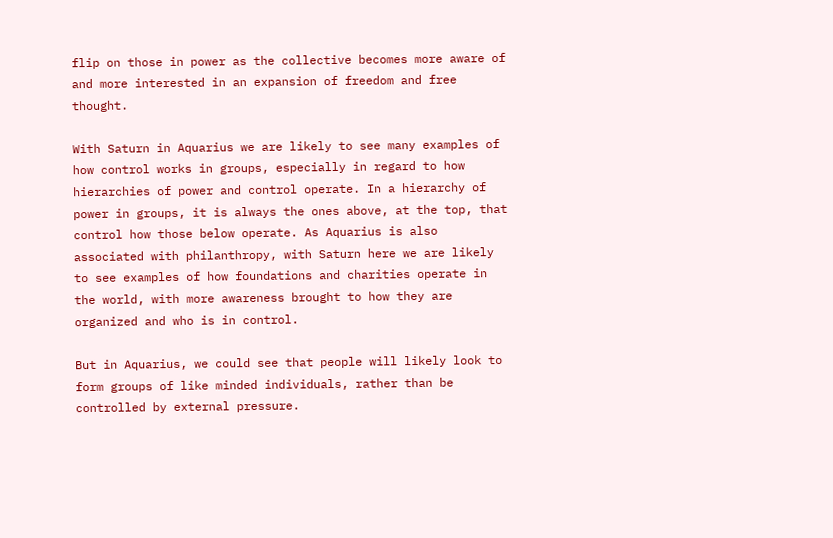flip on those in power as the collective becomes more aware of and more interested in an expansion of freedom and free thought.

With Saturn in Aquarius we are likely to see many examples of how control works in groups, especially in regard to how hierarchies of power and control operate. In a hierarchy of power in groups, it is always the ones above, at the top, that control how those below operate. As Aquarius is also associated with philanthropy, with Saturn here we are likely to see examples of how foundations and charities operate in the world, with more awareness brought to how they are organized and who is in control.

But in Aquarius, we could see that people will likely look to form groups of like minded individuals, rather than be controlled by external pressure.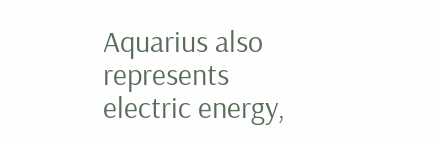Aquarius also represents electric energy,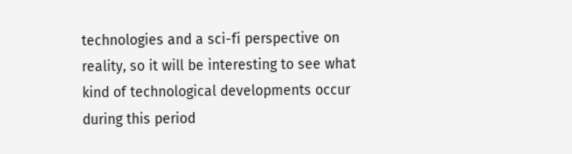technologies and a sci-fi perspective on reality, so it will be interesting to see what kind of technological developments occur during this period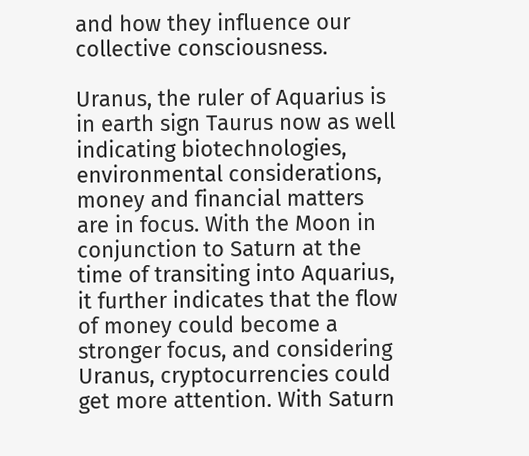and how they influence our collective consciousness.

Uranus, the ruler of Aquarius is in earth sign Taurus now as well indicating biotechnologies, environmental considerations, money and financial matters are in focus. With the Moon in conjunction to Saturn at the time of transiting into Aquarius, it further indicates that the flow of money could become a stronger focus, and considering Uranus, cryptocurrencies could get more attention. With Saturn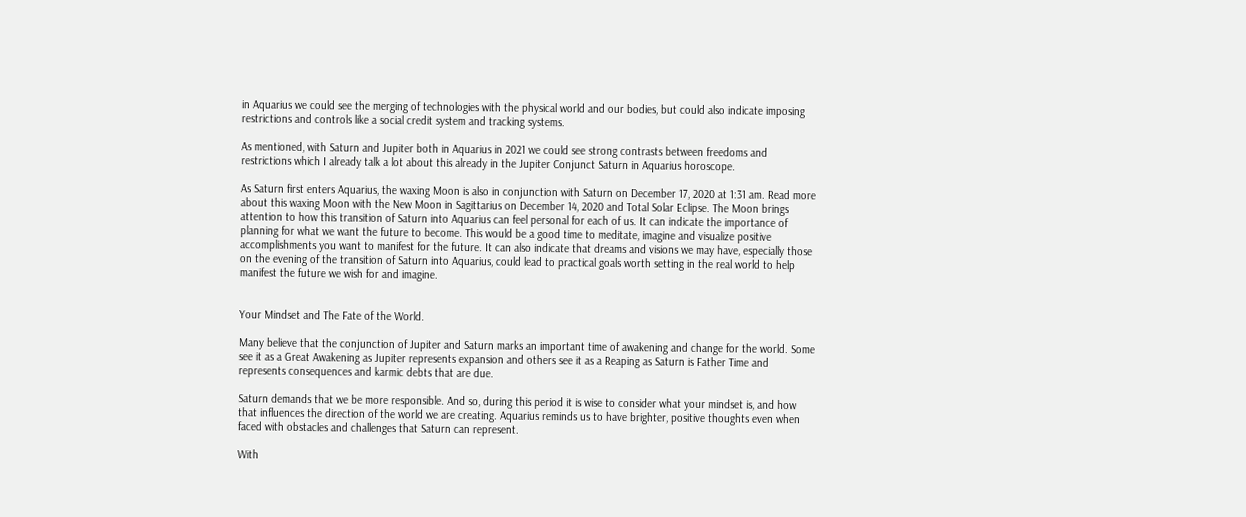in Aquarius we could see the merging of technologies with the physical world and our bodies, but could also indicate imposing restrictions and controls like a social credit system and tracking systems.

As mentioned, with Saturn and Jupiter both in Aquarius in 2021 we could see strong contrasts between freedoms and restrictions which I already talk a lot about this already in the Jupiter Conjunct Saturn in Aquarius horoscope.

As Saturn first enters Aquarius, the waxing Moon is also in conjunction with Saturn on December 17, 2020 at 1:31 am. Read more about this waxing Moon with the New Moon in Sagittarius on December 14, 2020 and Total Solar Eclipse. The Moon brings attention to how this transition of Saturn into Aquarius can feel personal for each of us. It can indicate the importance of planning for what we want the future to become. This would be a good time to meditate, imagine and visualize positive accomplishments you want to manifest for the future. It can also indicate that dreams and visions we may have, especially those on the evening of the transition of Saturn into Aquarius, could lead to practical goals worth setting in the real world to help manifest the future we wish for and imagine.


Your Mindset and The Fate of the World.

Many believe that the conjunction of Jupiter and Saturn marks an important time of awakening and change for the world. Some see it as a Great Awakening as Jupiter represents expansion and others see it as a Reaping as Saturn is Father Time and represents consequences and karmic debts that are due.

Saturn demands that we be more responsible. And so, during this period it is wise to consider what your mindset is, and how that influences the direction of the world we are creating. Aquarius reminds us to have brighter, positive thoughts even when faced with obstacles and challenges that Saturn can represent.

With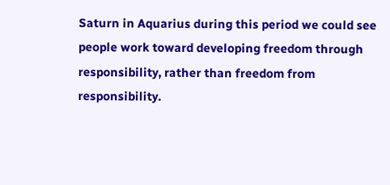Saturn in Aquarius during this period we could see people work toward developing freedom through responsibility, rather than freedom from responsibility.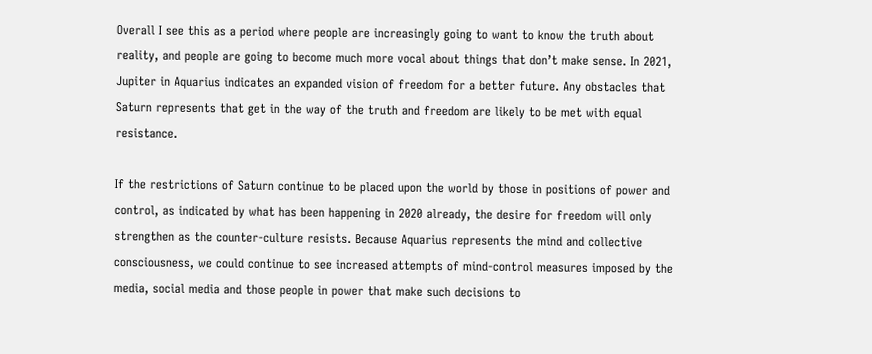Overall I see this as a period where people are increasingly going to want to know the truth about reality, and people are going to become much more vocal about things that don’t make sense. In 2021, Jupiter in Aquarius indicates an expanded vision of freedom for a better future. Any obstacles that Saturn represents that get in the way of the truth and freedom are likely to be met with equal resistance.

If the restrictions of Saturn continue to be placed upon the world by those in positions of power and control, as indicated by what has been happening in 2020 already, the desire for freedom will only strengthen as the counter-culture resists. Because Aquarius represents the mind and collective consciousness, we could continue to see increased attempts of mind-control measures imposed by the media, social media and those people in power that make such decisions to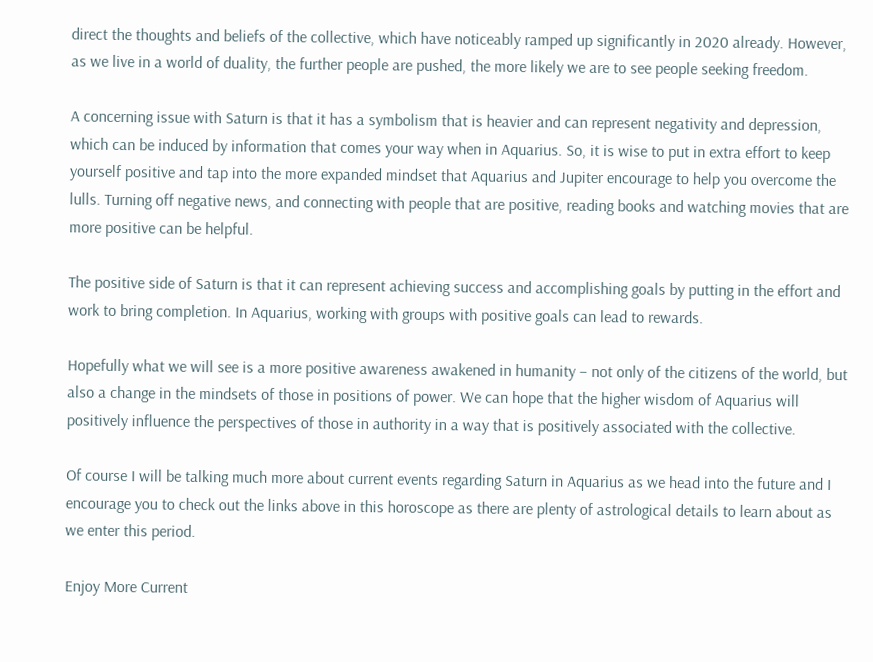direct the thoughts and beliefs of the collective, which have noticeably ramped up significantly in 2020 already. However, as we live in a world of duality, the further people are pushed, the more likely we are to see people seeking freedom.

A concerning issue with Saturn is that it has a symbolism that is heavier and can represent negativity and depression, which can be induced by information that comes your way when in Aquarius. So, it is wise to put in extra effort to keep yourself positive and tap into the more expanded mindset that Aquarius and Jupiter encourage to help you overcome the lulls. Turning off negative news, and connecting with people that are positive, reading books and watching movies that are more positive can be helpful.

The positive side of Saturn is that it can represent achieving success and accomplishing goals by putting in the effort and work to bring completion. In Aquarius, working with groups with positive goals can lead to rewards.

Hopefully what we will see is a more positive awareness awakened in humanity – not only of the citizens of the world, but also a change in the mindsets of those in positions of power. We can hope that the higher wisdom of Aquarius will positively influence the perspectives of those in authority in a way that is positively associated with the collective.

Of course I will be talking much more about current events regarding Saturn in Aquarius as we head into the future and I encourage you to check out the links above in this horoscope as there are plenty of astrological details to learn about as we enter this period.

Enjoy More Current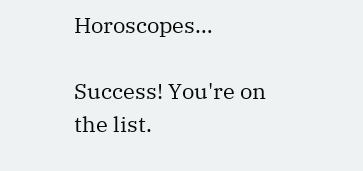Horoscopes…

Success! You're on the list.